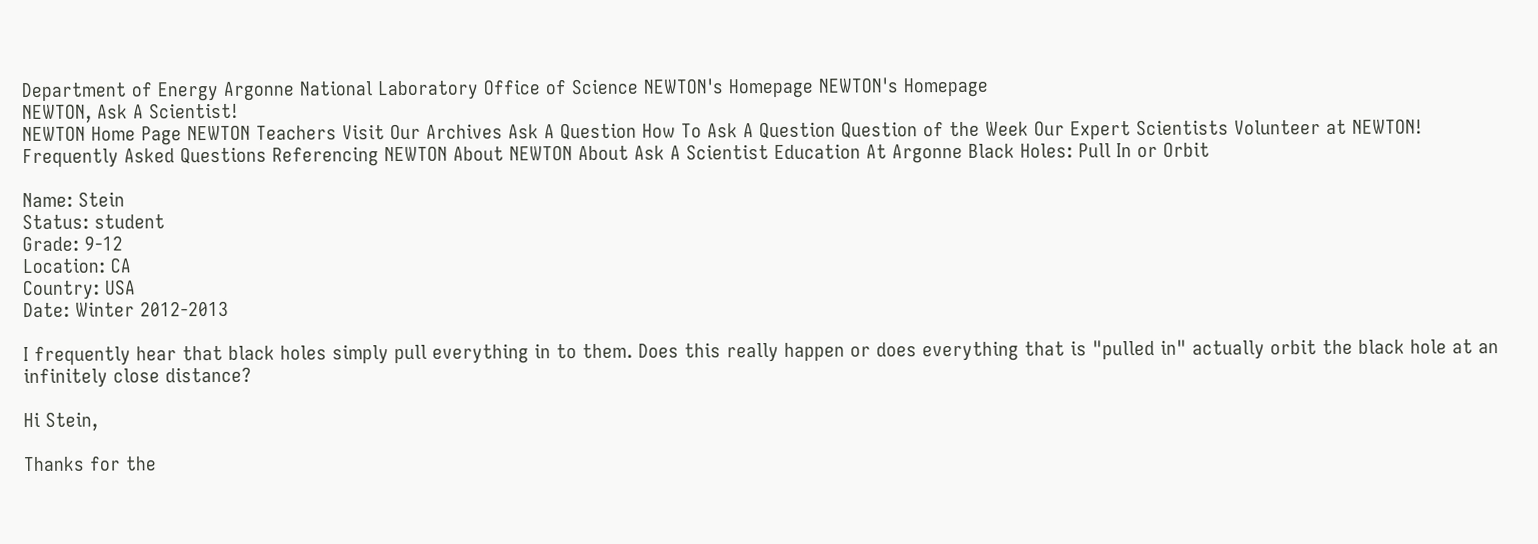Department of Energy Argonne National Laboratory Office of Science NEWTON's Homepage NEWTON's Homepage
NEWTON, Ask A Scientist!
NEWTON Home Page NEWTON Teachers Visit Our Archives Ask A Question How To Ask A Question Question of the Week Our Expert Scientists Volunteer at NEWTON! Frequently Asked Questions Referencing NEWTON About NEWTON About Ask A Scientist Education At Argonne Black Holes: Pull In or Orbit

Name: Stein
Status: student
Grade: 9-12
Location: CA
Country: USA
Date: Winter 2012-2013

I frequently hear that black holes simply pull everything in to them. Does this really happen or does everything that is "pulled in" actually orbit the black hole at an infinitely close distance?

Hi Stein,

Thanks for the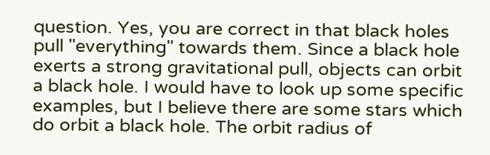question. Yes, you are correct in that black holes pull "everything" towards them. Since a black hole exerts a strong gravitational pull, objects can orbit a black hole. I would have to look up some specific examples, but I believe there are some stars which do orbit a black hole. The orbit radius of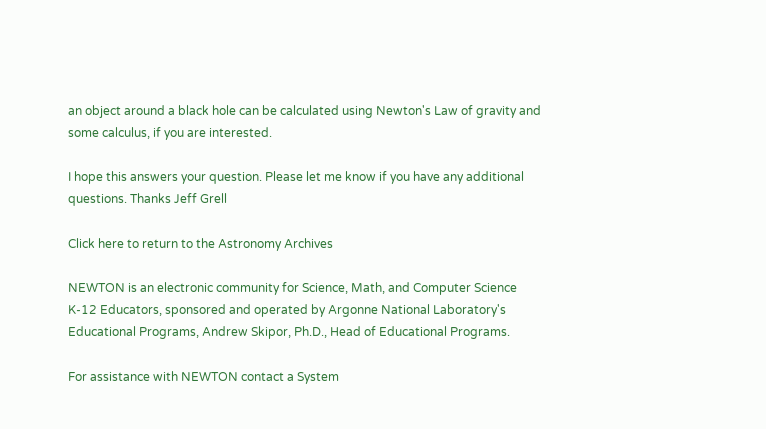an object around a black hole can be calculated using Newton's Law of gravity and some calculus, if you are interested.

I hope this answers your question. Please let me know if you have any additional questions. Thanks Jeff Grell

Click here to return to the Astronomy Archives

NEWTON is an electronic community for Science, Math, and Computer Science K-12 Educators, sponsored and operated by Argonne National Laboratory's Educational Programs, Andrew Skipor, Ph.D., Head of Educational Programs.

For assistance with NEWTON contact a System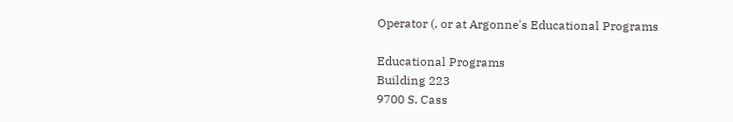Operator (, or at Argonne's Educational Programs

Educational Programs
Building 223
9700 S. Cass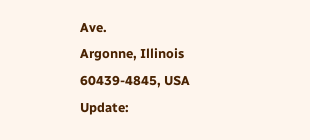Ave.
Argonne, Illinois
60439-4845, USA
Update: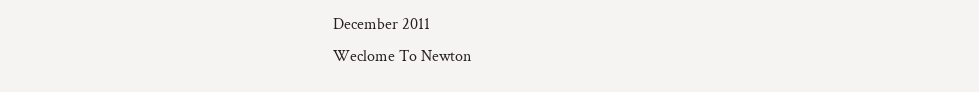December 2011
Weclome To Newton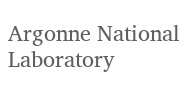Argonne National Laboratory